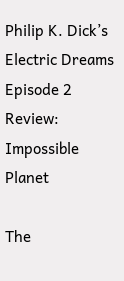Philip K. Dick’s Electric Dreams Episode 2 Review: Impossible Planet

The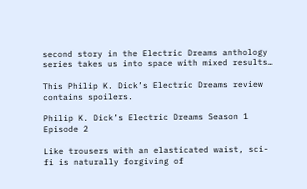second story in the Electric Dreams anthology series takes us into space with mixed results…

This Philip K. Dick’s Electric Dreams review contains spoilers.

Philip K. Dick’s Electric Dreams Season 1 Episode 2

Like trousers with an elasticated waist, sci-fi is naturally forgiving of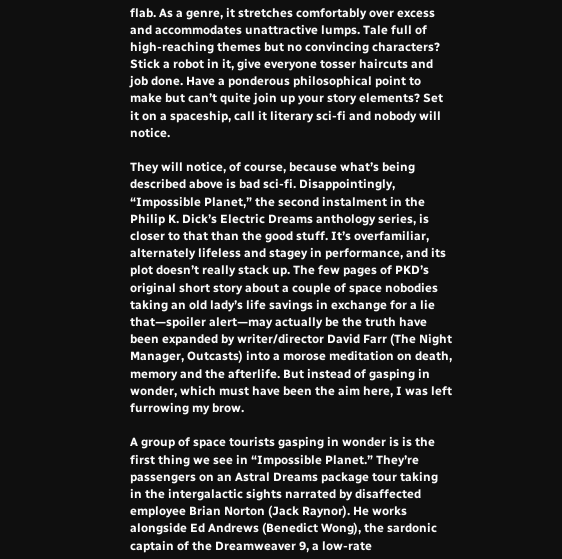flab. As a genre, it stretches comfortably over excess and accommodates unattractive lumps. Tale full of high-reaching themes but no convincing characters? Stick a robot in it, give everyone tosser haircuts and job done. Have a ponderous philosophical point to make but can’t quite join up your story elements? Set it on a spaceship, call it literary sci-fi and nobody will notice.

They will notice, of course, because what’s being described above is bad sci-fi. Disappointingly, “Impossible Planet,” the second instalment in the Philip K. Dick’s Electric Dreams anthology series, is closer to that than the good stuff. It’s overfamiliar, alternately lifeless and stagey in performance, and its plot doesn’t really stack up. The few pages of PKD’s original short story about a couple of space nobodies taking an old lady’s life savings in exchange for a lie that—spoiler alert—may actually be the truth have been expanded by writer/director David Farr (The Night Manager, Outcasts) into a morose meditation on death, memory and the afterlife. But instead of gasping in wonder, which must have been the aim here, I was left furrowing my brow.

A group of space tourists gasping in wonder is is the first thing we see in “Impossible Planet.” They’re passengers on an Astral Dreams package tour taking in the intergalactic sights narrated by disaffected employee Brian Norton (Jack Raynor). He works alongside Ed Andrews (Benedict Wong), the sardonic captain of the Dreamweaver 9, a low-rate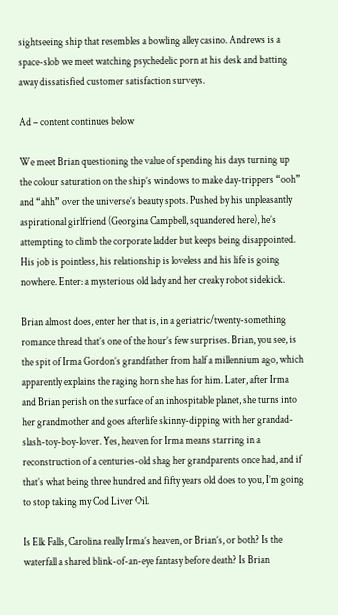sightseeing ship that resembles a bowling alley casino. Andrews is a space-slob we meet watching psychedelic porn at his desk and batting away dissatisfied customer satisfaction surveys.

Ad – content continues below

We meet Brian questioning the value of spending his days turning up the colour saturation on the ship’s windows to make day-trippers “ooh” and “ahh” over the universe’s beauty spots. Pushed by his unpleasantly aspirational girlfriend (Georgina Campbell, squandered here), he’s attempting to climb the corporate ladder but keeps being disappointed. His job is pointless, his relationship is loveless and his life is going nowhere. Enter: a mysterious old lady and her creaky robot sidekick.

Brian almost does, enter her that is, in a geriatric/twenty-something romance thread that’s one of the hour’s few surprises. Brian, you see, is the spit of Irma Gordon’s grandfather from half a millennium ago, which apparently explains the raging horn she has for him. Later, after Irma and Brian perish on the surface of an inhospitable planet, she turns into her grandmother and goes afterlife skinny-dipping with her grandad-slash-toy-boy-lover. Yes, heaven for Irma means starring in a reconstruction of a centuries-old shag her grandparents once had, and if that’s what being three hundred and fifty years old does to you, I’m going to stop taking my Cod Liver Oil.

Is Elk Falls, Carolina really Irma’s heaven, or Brian’s, or both? Is the waterfall a shared blink-of-an-eye fantasy before death? Is Brian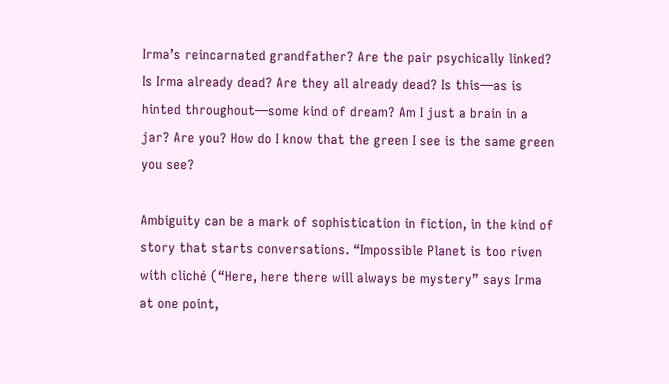Irma’s reincarnated grandfather? Are the pair psychically linked? Is Irma already dead? Are they all already dead? Is this—as is hinted throughout—some kind of dream? Am I just a brain in a jar? Are you? How do I know that the green I see is the same green you see?

Ambiguity can be a mark of sophistication in fiction, in the kind of story that starts conversations. “Impossible Planet is too riven with cliché (“Here, here there will always be mystery” says Irma at one point,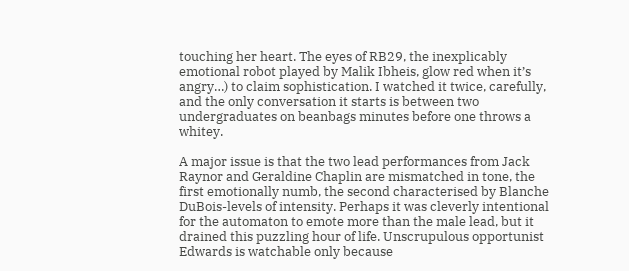touching her heart. The eyes of RB29, the inexplicably emotional robot played by Malik Ibheis, glow red when it’s angry…) to claim sophistication. I watched it twice, carefully, and the only conversation it starts is between two undergraduates on beanbags minutes before one throws a whitey.

A major issue is that the two lead performances from Jack Raynor and Geraldine Chaplin are mismatched in tone, the first emotionally numb, the second characterised by Blanche DuBois-levels of intensity. Perhaps it was cleverly intentional for the automaton to emote more than the male lead, but it drained this puzzling hour of life. Unscrupulous opportunist Edwards is watchable only because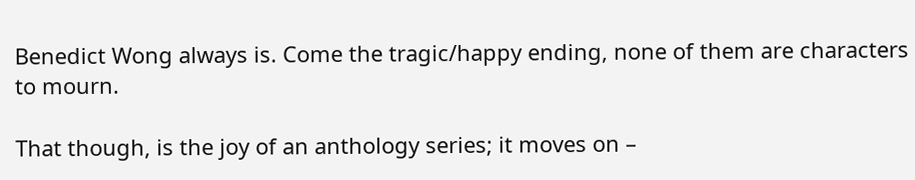Benedict Wong always is. Come the tragic/happy ending, none of them are characters to mourn.

That though, is the joy of an anthology series; it moves on –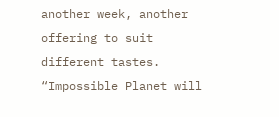another week, another offering to suit different tastes. “Impossible Planet will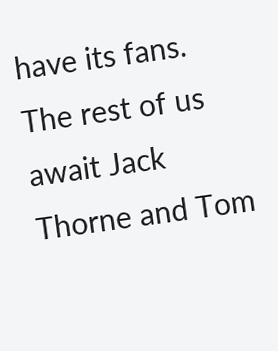have its fans. The rest of us await Jack Thorne and Tom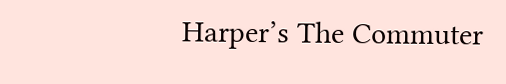Harper’s The Commuter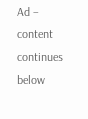Ad – content continues below